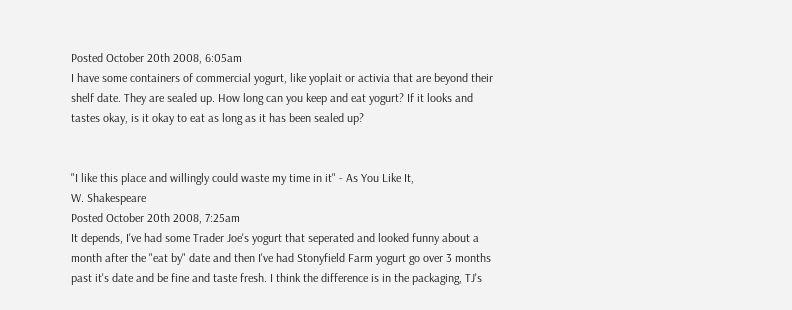Posted October 20th 2008, 6:05am
I have some containers of commercial yogurt, like yoplait or activia that are beyond their shelf date. They are sealed up. How long can you keep and eat yogurt? If it looks and tastes okay, is it okay to eat as long as it has been sealed up?


"I like this place and willingly could waste my time in it" - As You Like It,
W. Shakespeare
Posted October 20th 2008, 7:25am
It depends, I've had some Trader Joe's yogurt that seperated and looked funny about a month after the "eat by" date and then I've had Stonyfield Farm yogurt go over 3 months past it's date and be fine and taste fresh. I think the difference is in the packaging, TJ's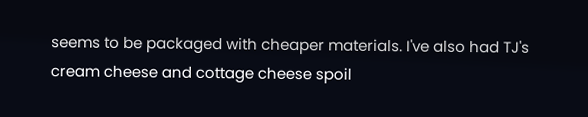seems to be packaged with cheaper materials. I've also had TJ's cream cheese and cottage cheese spoil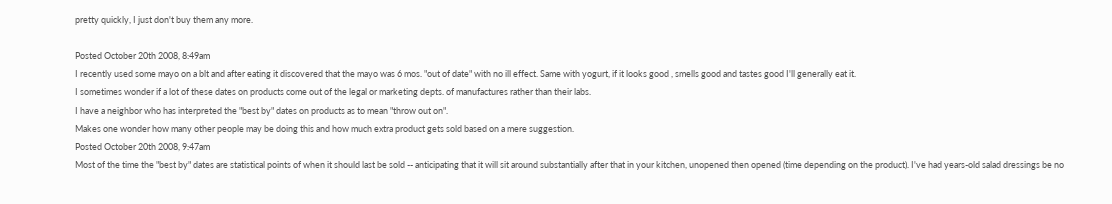pretty quickly, I just don't buy them any more.

Posted October 20th 2008, 8:49am
I recently used some mayo on a blt and after eating it discovered that the mayo was 6 mos. "out of date" with no ill effect. Same with yogurt, if it looks good , smells good and tastes good I'll generally eat it.
I sometimes wonder if a lot of these dates on products come out of the legal or marketing depts. of manufactures rather than their labs.
I have a neighbor who has interpreted the "best by" dates on products as to mean "throw out on".
Makes one wonder how many other people may be doing this and how much extra product gets sold based on a mere suggestion.
Posted October 20th 2008, 9:47am
Most of the time the "best by" dates are statistical points of when it should last be sold -- anticipating that it will sit around substantially after that in your kitchen, unopened then opened (time depending on the product). I've had years-old salad dressings be no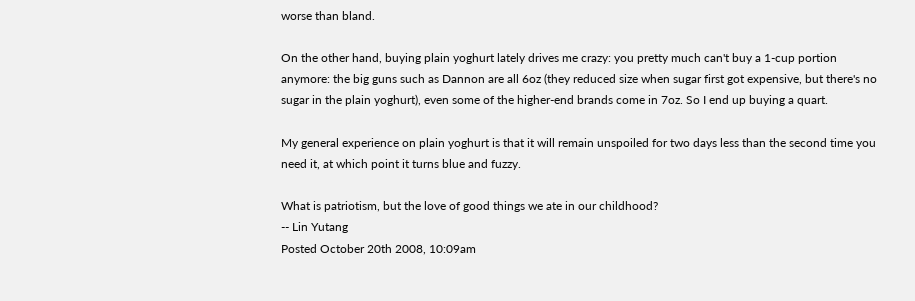worse than bland.

On the other hand, buying plain yoghurt lately drives me crazy: you pretty much can't buy a 1-cup portion anymore: the big guns such as Dannon are all 6oz (they reduced size when sugar first got expensive, but there's no sugar in the plain yoghurt), even some of the higher-end brands come in 7oz. So I end up buying a quart.

My general experience on plain yoghurt is that it will remain unspoiled for two days less than the second time you need it, at which point it turns blue and fuzzy.

What is patriotism, but the love of good things we ate in our childhood?
-- Lin Yutang
Posted October 20th 2008, 10:09am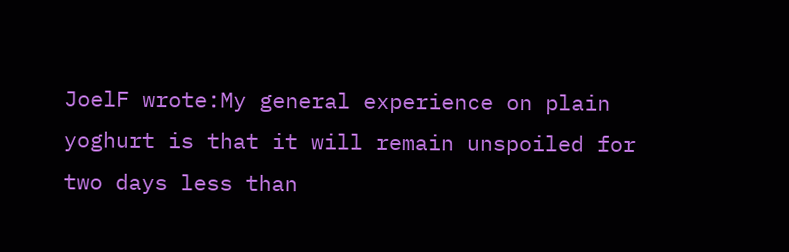JoelF wrote:My general experience on plain yoghurt is that it will remain unspoiled for two days less than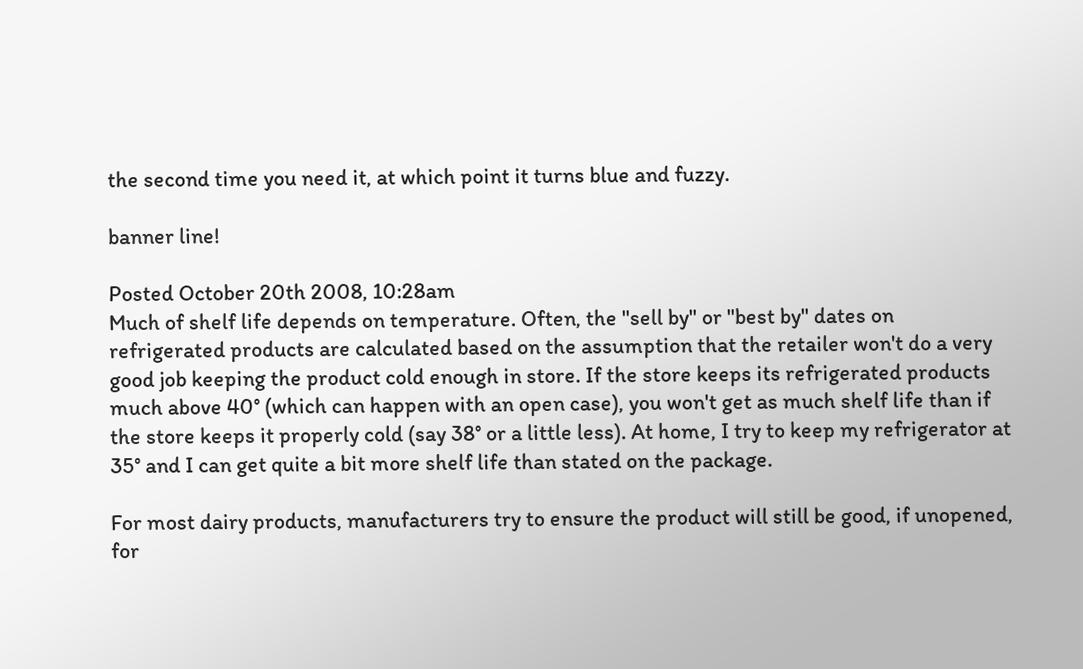the second time you need it, at which point it turns blue and fuzzy.

banner line!

Posted October 20th 2008, 10:28am
Much of shelf life depends on temperature. Often, the "sell by" or "best by" dates on refrigerated products are calculated based on the assumption that the retailer won't do a very good job keeping the product cold enough in store. If the store keeps its refrigerated products much above 40° (which can happen with an open case), you won't get as much shelf life than if the store keeps it properly cold (say 38° or a little less). At home, I try to keep my refrigerator at 35° and I can get quite a bit more shelf life than stated on the package.

For most dairy products, manufacturers try to ensure the product will still be good, if unopened, for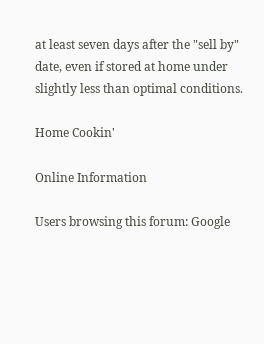at least seven days after the "sell by" date, even if stored at home under slightly less than optimal conditions.

Home Cookin'

Online Information

Users browsing this forum: Google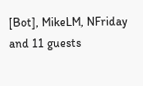[Bot], MikeLM, NFriday and 11 guests